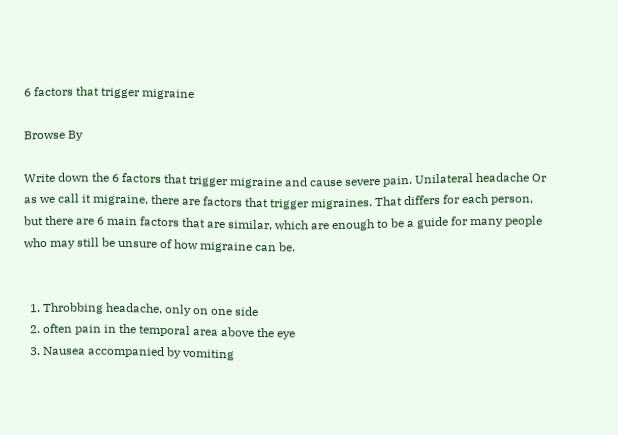6 factors that trigger migraine

Browse By

Write down the 6 factors that trigger migraine and cause severe pain. Unilateral headache Or as we call it migraine, there are factors that trigger migraines. That differs for each person, but there are 6 main factors that are similar, which are enough to be a guide for many people who may still be unsure of how migraine can be.


  1. Throbbing headache, only on one side
  2. often pain in the temporal area above the eye
  3. Nausea accompanied by vomiting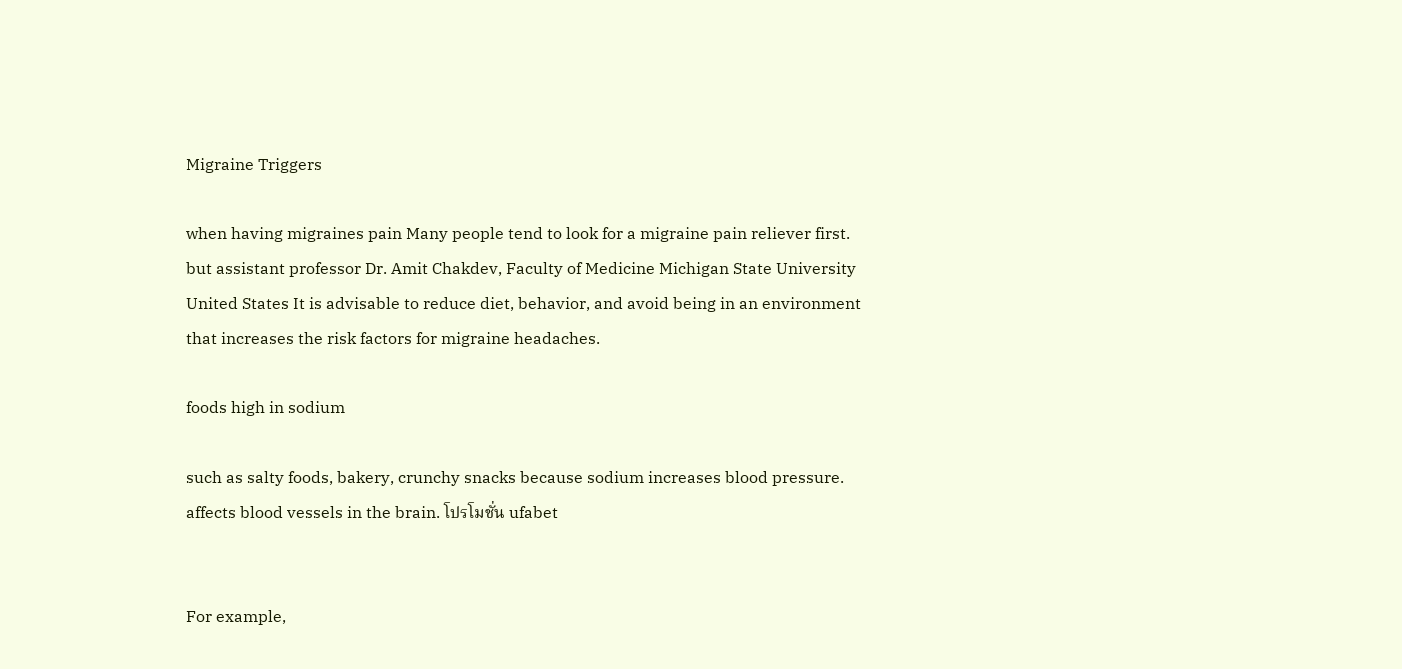Migraine Triggers

when having migraines pain Many people tend to look for a migraine pain reliever first. but assistant professor Dr. Amit Chakdev, Faculty of Medicine Michigan State University United States It is advisable to reduce diet, behavior, and avoid being in an environment that increases the risk factors for migraine headaches.

foods high in sodium

such as salty foods, bakery, crunchy snacks because sodium increases blood pressure. affects blood vessels in the brain. โปรโมชั่น ufabet


For example,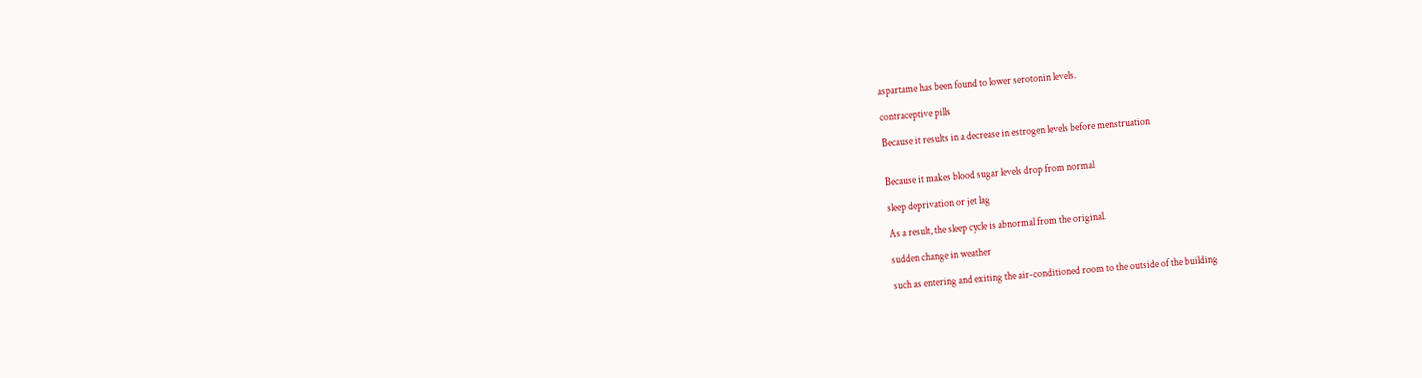aspartame has been found to lower serotonin levels.

contraceptive pills

Because it results in a decrease in estrogen levels before menstruation


Because it makes blood sugar levels drop from normal

sleep deprivation or jet lag

As a result, the sleep cycle is abnormal from the original.

sudden change in weather

such as entering and exiting the air-conditioned room to the outside of the building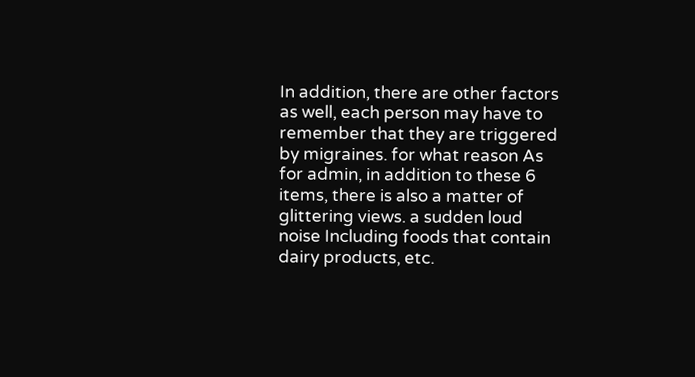In addition, there are other factors as well, each person may have to remember that they are triggered by migraines. for what reason As for admin, in addition to these 6 items, there is also a matter of glittering views. a sudden loud noise Including foods that contain dairy products, etc.